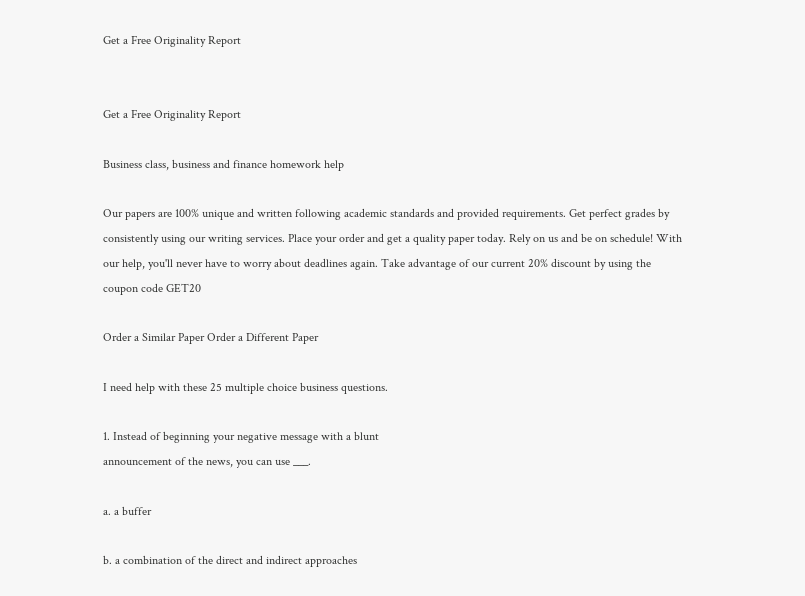Get a Free Originality Report


Get a Free Originality Report

Business class, business and finance homework help

Our papers are 100% unique and written following academic standards and provided requirements. Get perfect grades by consistently using our writing services. Place your order and get a quality paper today. Rely on us and be on schedule! With our help, you'll never have to worry about deadlines again. Take advantage of our current 20% discount by using the coupon code GET20

Order a Similar Paper Order a Different Paper

I need help with these 25 multiple choice business questions.

1. Instead of beginning your negative message with a blunt
announcement of the news, you can use ___.

a. a buffer

b. a combination of the direct and indirect approaches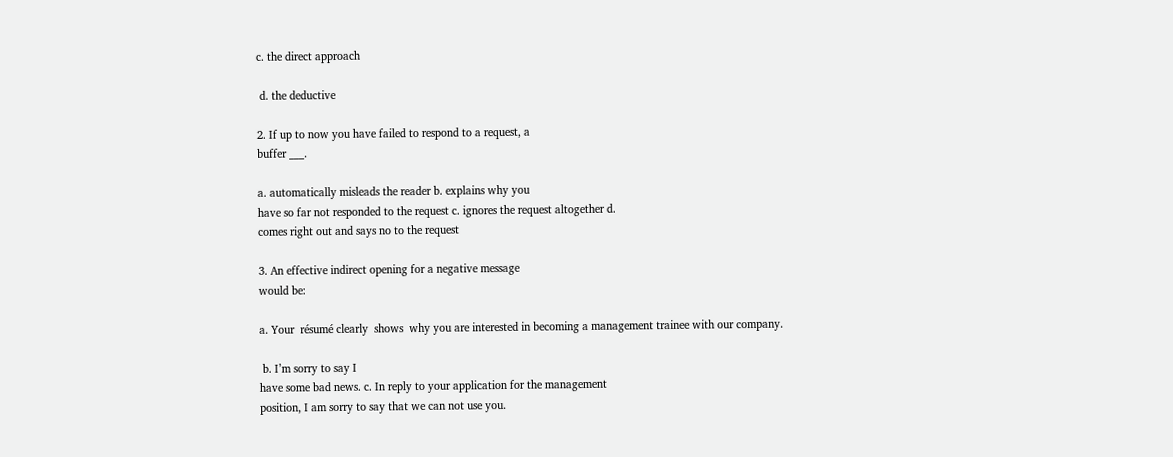c. the direct approach

 d. the deductive

2. If up to now you have failed to respond to a request, a
buffer ___.

a. automatically misleads the reader b. explains why you
have so far not responded to the request c. ignores the request altogether d.
comes right out and says no to the request

3. An effective indirect opening for a negative message
would be:

a. Your  résumé clearly  shows  why you are interested in becoming a management trainee with our company.

 b. I’m sorry to say I
have some bad news. c. In reply to your application for the management
position, I am sorry to say that we can not use you.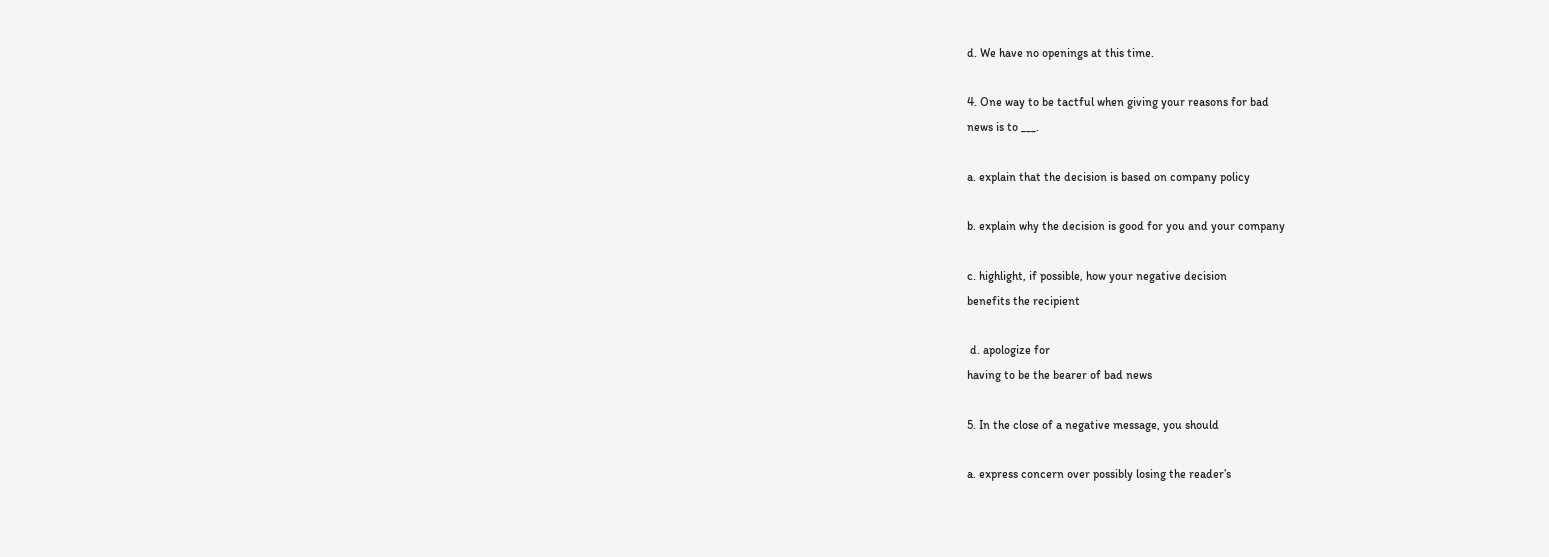d. We have no openings at this time.

4. One way to be tactful when giving your reasons for bad
news is to ___.

a. explain that the decision is based on company policy

b. explain why the decision is good for you and your company

c. highlight, if possible, how your negative decision
benefits the recipient

 d. apologize for
having to be the bearer of bad news

5. In the close of a negative message, you should

a. express concern over possibly losing the reader’s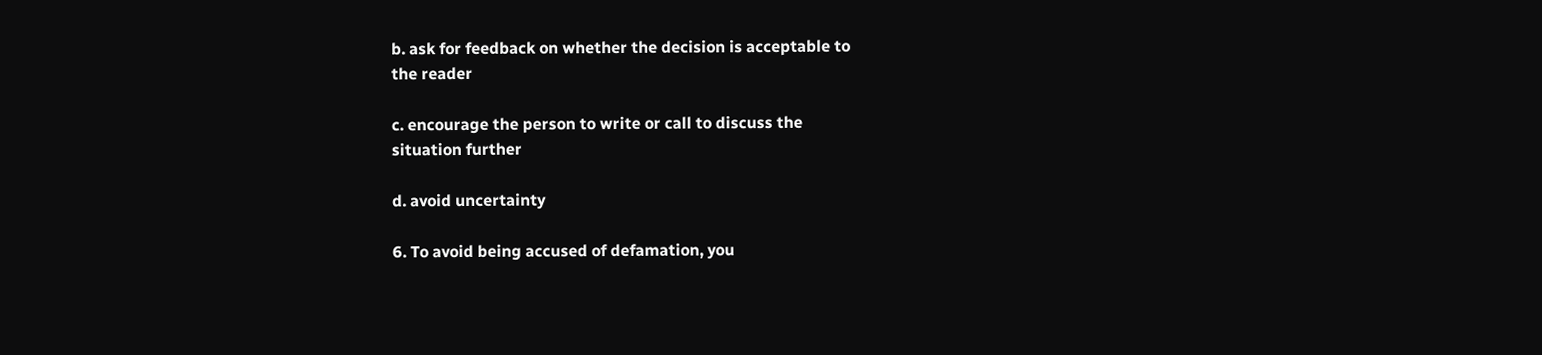b. ask for feedback on whether the decision is acceptable to
the reader

c. encourage the person to write or call to discuss the
situation further

d. avoid uncertainty

6. To avoid being accused of defamation, you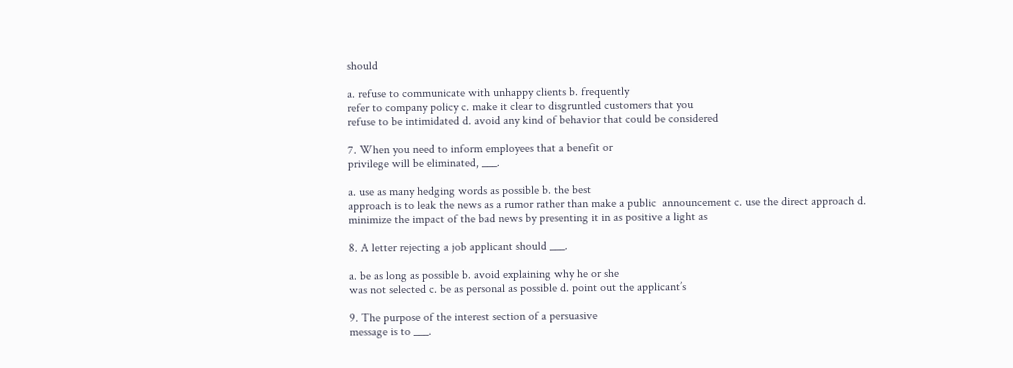should

a. refuse to communicate with unhappy clients b. frequently
refer to company policy c. make it clear to disgruntled customers that you
refuse to be intimidated d. avoid any kind of behavior that could be considered

7. When you need to inform employees that a benefit or
privilege will be eliminated, ___.

a. use as many hedging words as possible b. the best
approach is to leak the news as a rumor rather than make a public  announcement c. use the direct approach d.
minimize the impact of the bad news by presenting it in as positive a light as

8. A letter rejecting a job applicant should ___.

a. be as long as possible b. avoid explaining why he or she
was not selected c. be as personal as possible d. point out the applicant’s

9. The purpose of the interest section of a persuasive
message is to ___.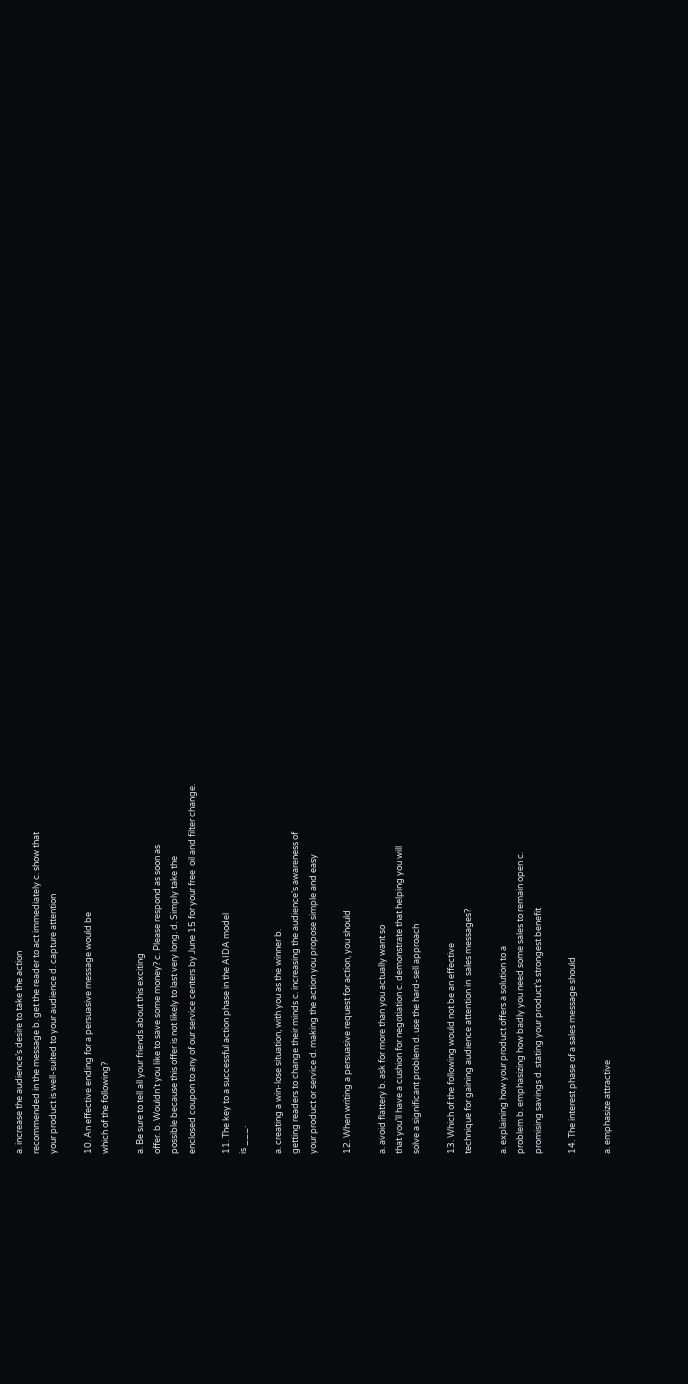a. increase the audience’s desire to take the action
recommended in the message b. get the reader to act immediately c. show that
your product is well-suited to your audience d. capture attention

10. An effective ending for a persuasive message would be
which of the following?

a. Be sure to tell all your friends about this exciting
offer. b. Wouldn’t you like to save some money? c. Please respond as soon as
possible because this offer is not likely to last very long. d. Simply take the
enclosed coupon to any of our service centers by June 15 for your free  oil and filter change.

11. The key to a successful action phase in the AIDA model
is ___.

a. creating a win-lose situation, with you as the winner b.
getting readers to change their minds c. increasing the audience’s awareness of
your product or service d. making the action you propose simple and easy

12. When writing a persuasive request for action, you should

a. avoid flattery b. ask for more than you actually want so
that you’ll have a cushion for negotiation c. demonstrate that helping you will
solve a significant problem d. use the hard-sell approach

13. Which of the following would not be an effective
technique for gaining audience attention in  sales messages?

a. explaining how your product offers a solution to a
problem b. emphasizing how badly you need some sales to remain open c.
promising savings d. stating your product’s strongest benefit

14. The interest phase of a sales message should

a. emphasize attractive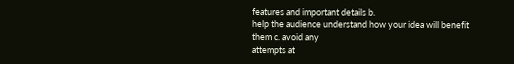features and important details b.
help the audience understand how your idea will benefit them c. avoid any
attempts at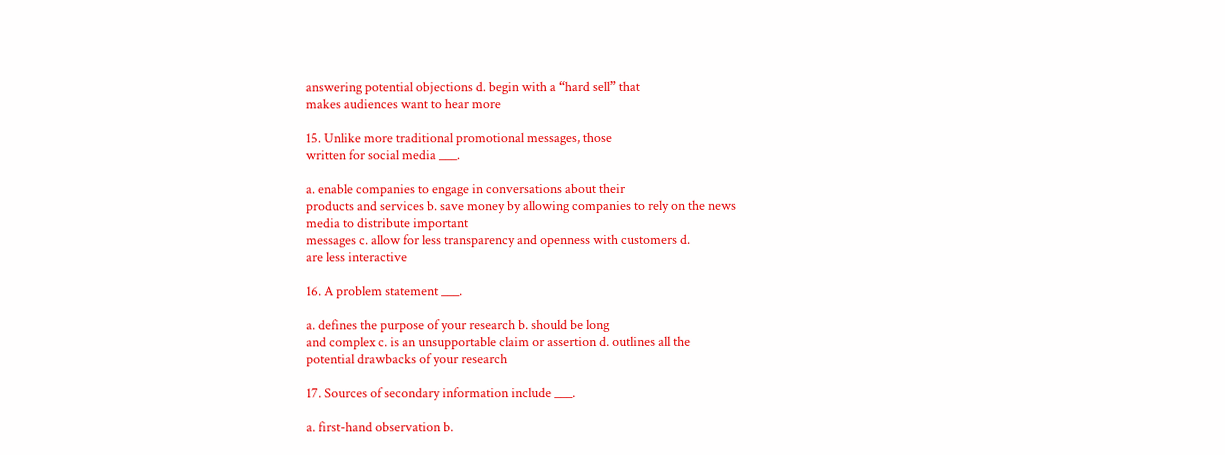answering potential objections d. begin with a “hard sell” that
makes audiences want to hear more

15. Unlike more traditional promotional messages, those
written for social media ___.

a. enable companies to engage in conversations about their
products and services b. save money by allowing companies to rely on the news
media to distribute important
messages c. allow for less transparency and openness with customers d.
are less interactive

16. A problem statement ___.

a. defines the purpose of your research b. should be long
and complex c. is an unsupportable claim or assertion d. outlines all the
potential drawbacks of your research

17. Sources of secondary information include ___.

a. first-hand observation b.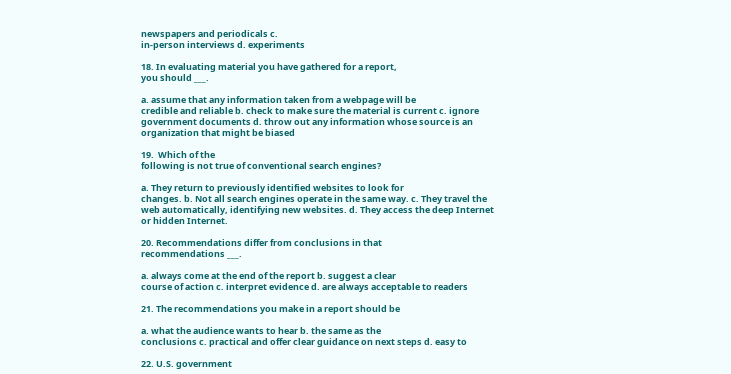newspapers and periodicals c.
in-person interviews d. experiments

18. In evaluating material you have gathered for a report,
you should ___.

a. assume that any information taken from a webpage will be
credible and reliable b. check to make sure the material is current c. ignore
government documents d. throw out any information whose source is an
organization that might be biased

19.  Which of the
following is not true of conventional search engines?

a. They return to previously identified websites to look for
changes. b. Not all search engines operate in the same way. c. They travel the
web automatically, identifying new websites. d. They access the deep Internet
or hidden Internet.

20. Recommendations differ from conclusions in that
recommendations ___.

a. always come at the end of the report b. suggest a clear
course of action c. interpret evidence d. are always acceptable to readers

21. The recommendations you make in a report should be

a. what the audience wants to hear b. the same as the
conclusions c. practical and offer clear guidance on next steps d. easy to

22. U.S. government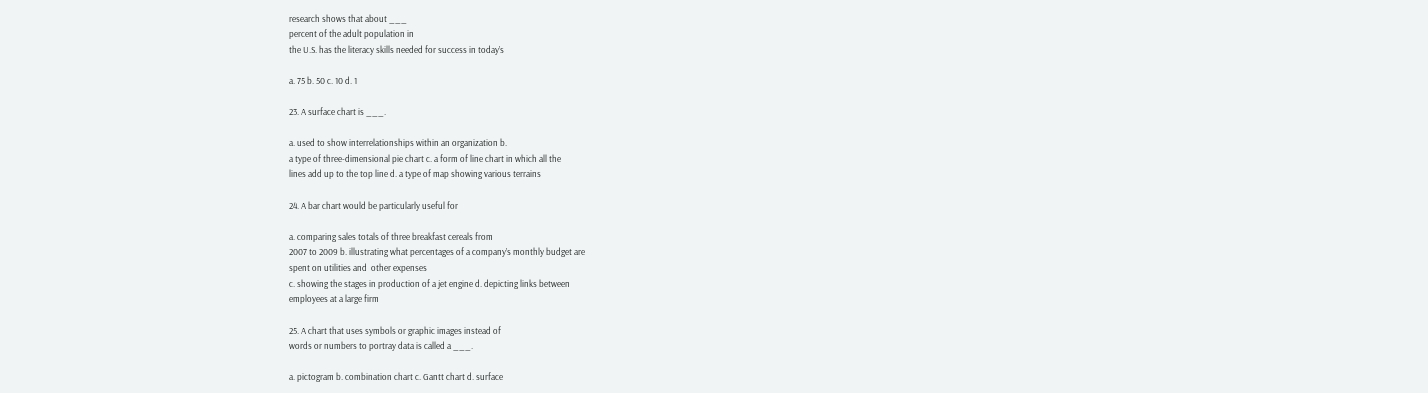research shows that about ___
percent of the adult population in
the U.S. has the literacy skills needed for success in today’s

a. 75 b. 50 c. 10 d. 1

23. A surface chart is ___.

a. used to show interrelationships within an organization b.
a type of three-dimensional pie chart c. a form of line chart in which all the
lines add up to the top line d. a type of map showing various terrains

24. A bar chart would be particularly useful for

a. comparing sales totals of three breakfast cereals from
2007 to 2009 b. illustrating what percentages of a company’s monthly budget are
spent on utilities and  other expenses
c. showing the stages in production of a jet engine d. depicting links between
employees at a large firm

25. A chart that uses symbols or graphic images instead of
words or numbers to portray data is called a ___.

a. pictogram b. combination chart c. Gantt chart d. surface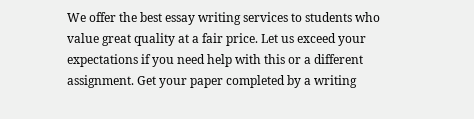We offer the best essay writing services to students who value great quality at a fair price. Let us exceed your expectations if you need help with this or a different assignment. Get your paper completed by a writing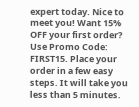expert today. Nice to meet you! Want 15% OFF your first order? Use Promo Code: FIRST15. Place your order in a few easy steps. It will take you less than 5 minutes.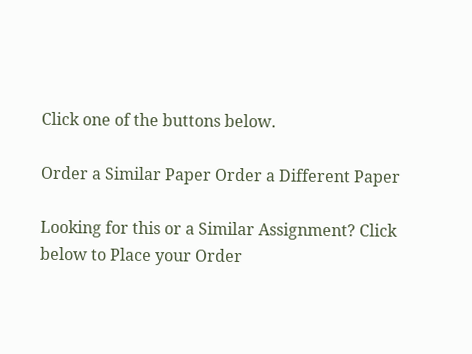Click one of the buttons below.

Order a Similar Paper Order a Different Paper

Looking for this or a Similar Assignment? Click below to Place your Order